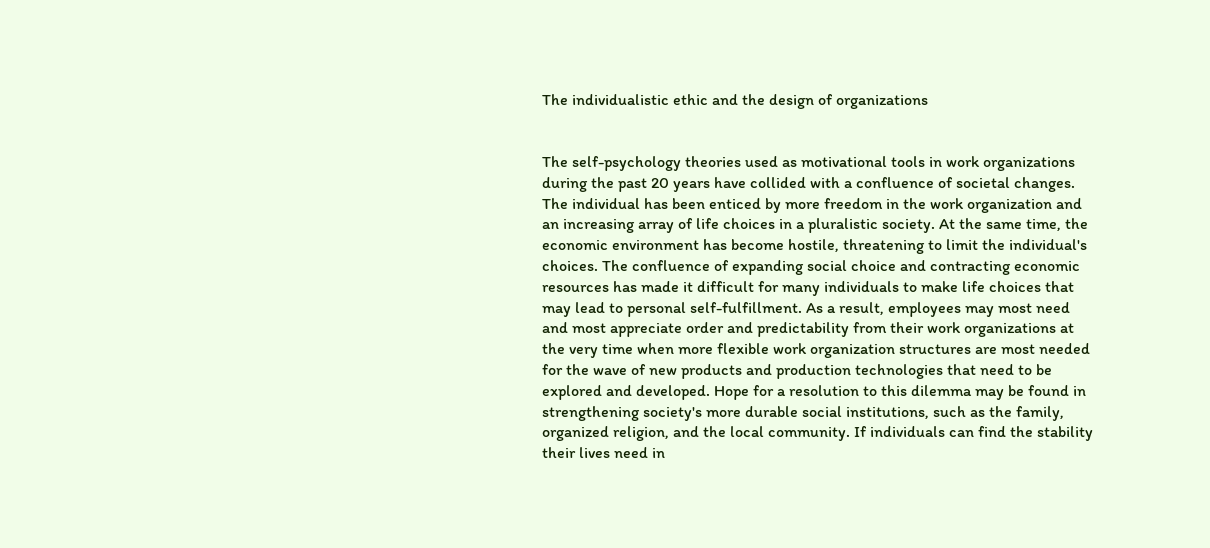The individualistic ethic and the design of organizations


The self-psychology theories used as motivational tools in work organizations during the past 20 years have collided with a confluence of societal changes. The individual has been enticed by more freedom in the work organization and an increasing array of life choices in a pluralistic society. At the same time, the economic environment has become hostile, threatening to limit the individual's choices. The confluence of expanding social choice and contracting economic resources has made it difficult for many individuals to make life choices that may lead to personal self-fulfillment. As a result, employees may most need and most appreciate order and predictability from their work organizations at the very time when more flexible work organization structures are most needed for the wave of new products and production technologies that need to be explored and developed. Hope for a resolution to this dilemma may be found in strengthening society's more durable social institutions, such as the family, organized religion, and the local community. If individuals can find the stability their lives need in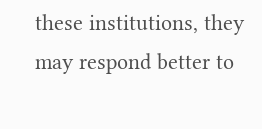these institutions, they may respond better to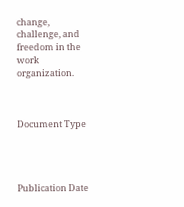change, challenge, and freedom in the work organization.



Document Type




Publication Date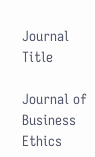Journal Title

Journal of Business Ethics